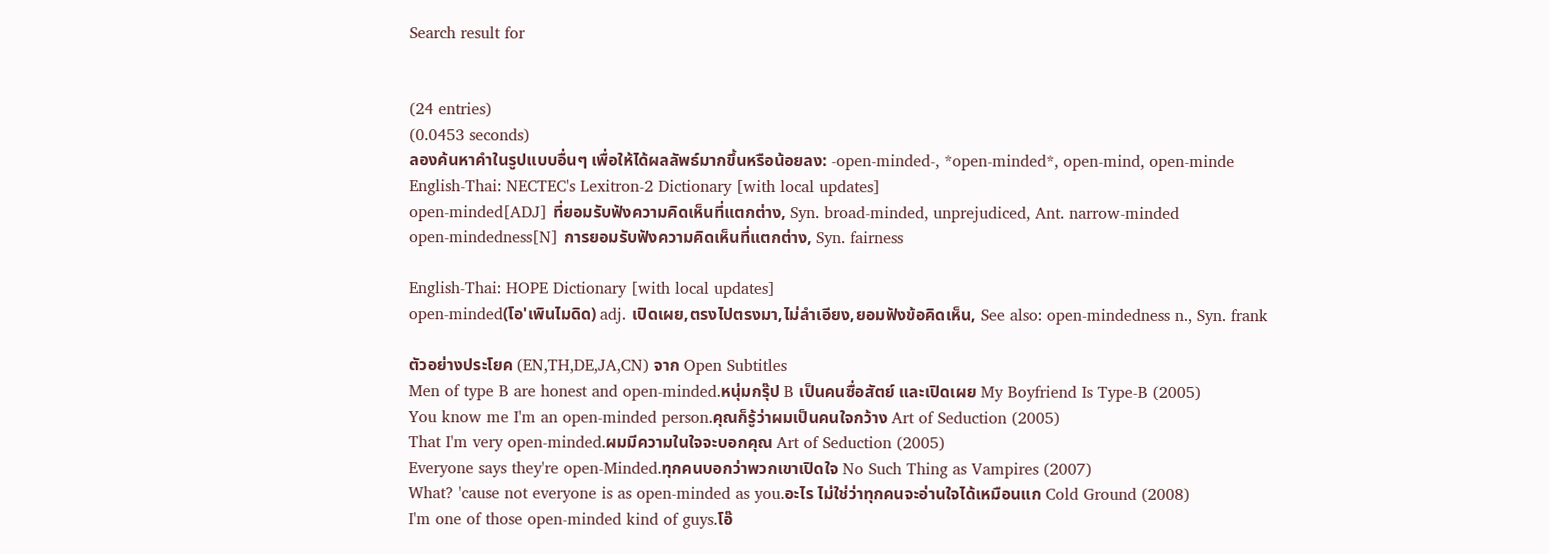Search result for


(24 entries)
(0.0453 seconds)
ลองค้นหาคำในรูปแบบอื่นๆ เพื่อให้ได้ผลลัพธ์มากขึ้นหรือน้อยลง: -open-minded-, *open-minded*, open-mind, open-minde
English-Thai: NECTEC's Lexitron-2 Dictionary [with local updates]
open-minded[ADJ] ที่ยอมรับฟังความคิดเห็นที่แตกต่าง, Syn. broad-minded, unprejudiced, Ant. narrow-minded
open-mindedness[N] การยอมรับฟังความคิดเห็นที่แตกต่าง, Syn. fairness

English-Thai: HOPE Dictionary [with local updates]
open-minded(โอ'เพินไมดิด) adj. เปิดเผย,ตรงไปตรงมา,ไม่ลำเอียง,ยอมฟังข้อคิดเห็น, See also: open-mindedness n., Syn. frank

ตัวอย่างประโยค (EN,TH,DE,JA,CN) จาก Open Subtitles
Men of type B are honest and open-minded.หนุ่มกรุ๊ป B เป็นคนซื่อสัตย์ และเปิดเผย My Boyfriend Is Type-B (2005)
You know me I'm an open-minded person.คุณก็รู้ว่าผมเป็นคนใจกว้าง Art of Seduction (2005)
That I'm very open-minded.ผมมีความในใจจะบอกคุณ Art of Seduction (2005)
Everyone says they're open-Minded.ทุกคนบอกว่าพวกเขาเปิดใจ No Such Thing as Vampires (2007)
What? 'cause not everyone is as open-minded as you.อะไร ไม่ใช่ว่าทุกคนจะอ่านใจได้เหมือนแก Cold Ground (2008)
I'm one of those open-minded kind of guys.โอ๊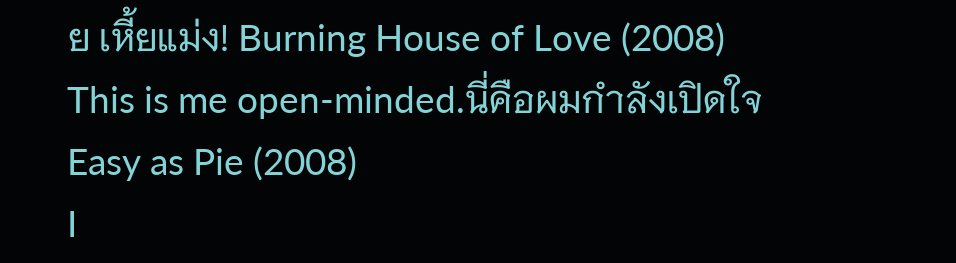ย เหี้ยแม่ง! Burning House of Love (2008)
This is me open-minded.นี่คือผมกำลังเปิดใจ Easy as Pie (2008)
I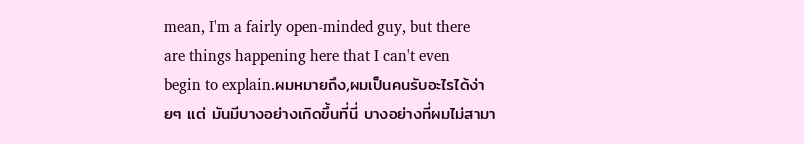mean, I'm a fairly open-minded guy, but there are things happening here that I can't even begin to explain.ผมหมายถึง,ผมเป็นคนรับอะไรได้ง่ายๆ แต่ มันมีบางอย่างเกิดขึ้นที่นี่ บางอย่างที่ผมไม่สามา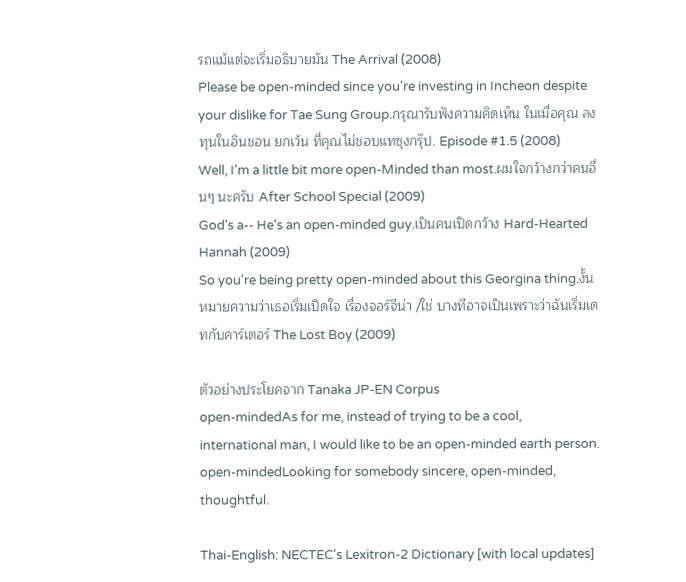รถแม้แต่จะเริ่มอธิบายมัน The Arrival (2008)
Please be open-minded since you're investing in Incheon despite your dislike for Tae Sung Group.กรุณารับฟังความคิดเห็น ในเมื่อคุณ ลงทุนในอินชอน ยกเว้น ที่คุณไม่ชอบแทซุงกรุ๊ป. Episode #1.5 (2008)
Well, I'm a little bit more open-Minded than most.ผมใจกว้างกว่าคนอื่นๆ นะครับ After School Special (2009)
God's a-- He's an open-minded guy.เป็นคนเปิดกว้าง Hard-Hearted Hannah (2009)
So you're being pretty open-minded about this Georgina thing.งั้นหมายความว่าเธอเริ่มเปิดใจ เรื่องจอร์จีน่า /ใช่ บางทีอาจเป็นเพราะว่าฉันเริ่มเดทกับคาร์เตอร์ The Lost Boy (2009)

ตัวอย่างประโยคจาก Tanaka JP-EN Corpus
open-mindedAs for me, instead of trying to be a cool, international man, I would like to be an open-minded earth person.
open-mindedLooking for somebody sincere, open-minded, thoughtful.

Thai-English: NECTEC's Lexitron-2 Dictionary [with local updates]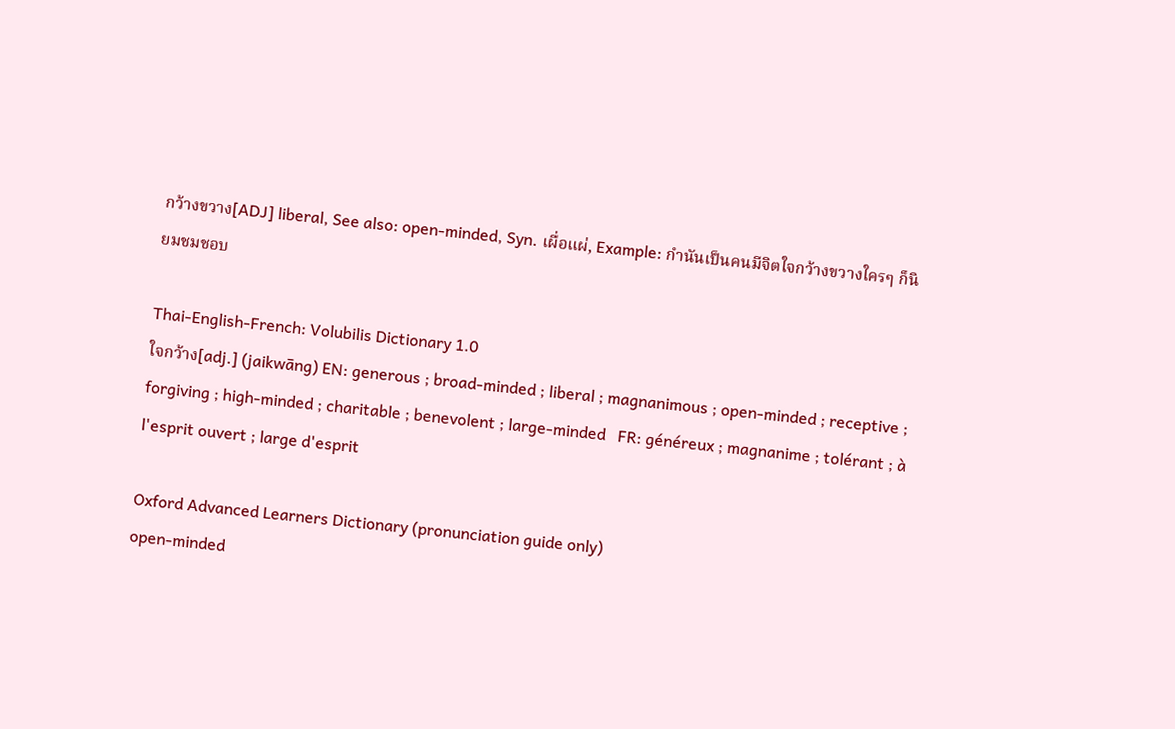กว้างขวาง[ADJ] liberal, See also: open-minded, Syn. เผื่อแผ่, Example: กำนันเป็นคนมีจิตใจกว้างขวางใครๆ ก็นิยมชมชอบ

Thai-English-French: Volubilis Dictionary 1.0
ใจกว้าง[adj.] (jaikwāng) EN: generous ; broad-minded ; liberal ; magnanimous ; open-minded ; receptive ; forgiving ; high-minded ; charitable ; benevolent ; large-minded   FR: généreux ; magnanime ; tolérant ; à l'esprit ouvert ; large d'esprit

Oxford Advanced Learners Dictionary (pronunciation guide only)
open-minded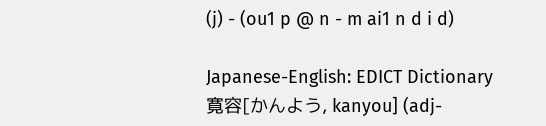(j) - (ou1 p @ n - m ai1 n d i d)

Japanese-English: EDICT Dictionary
寛容[かんよう, kanyou] (adj-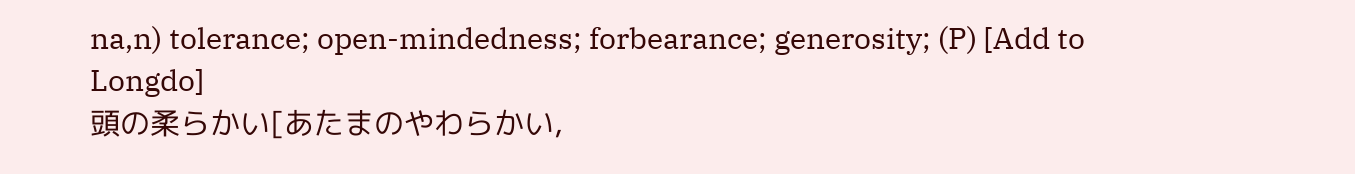na,n) tolerance; open-mindedness; forbearance; generosity; (P) [Add to Longdo]
頭の柔らかい[あたまのやわらかい,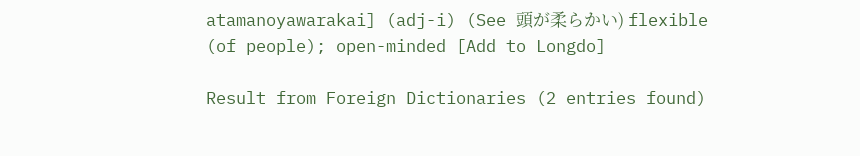atamanoyawarakai] (adj-i) (See 頭が柔らかい) flexible (of people); open-minded [Add to Longdo]

Result from Foreign Dictionaries (2 entries found)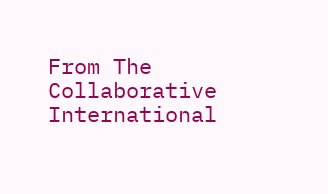From The Collaborative International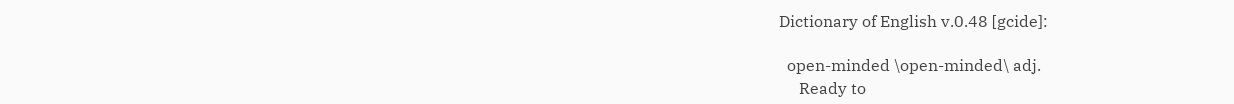Dictionary of English v.0.48 [gcide]:

  open-minded \open-minded\ adj.
     Ready to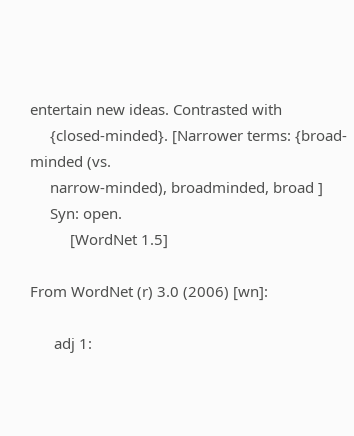entertain new ideas. Contrasted with
     {closed-minded}. [Narrower terms: {broad-minded (vs.
     narrow-minded), broadminded, broad ]
     Syn: open.
          [WordNet 1.5]

From WordNet (r) 3.0 (2006) [wn]:

      adj 1: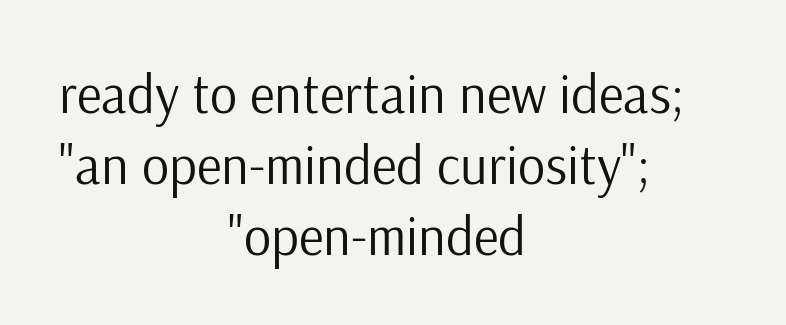ready to entertain new ideas; "an open-minded curiosity";
             "open-minded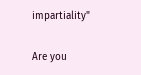impartiality"

Are you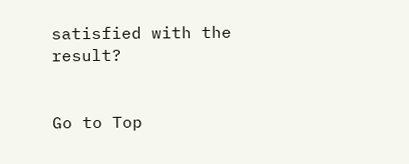satisfied with the result?


Go to Top